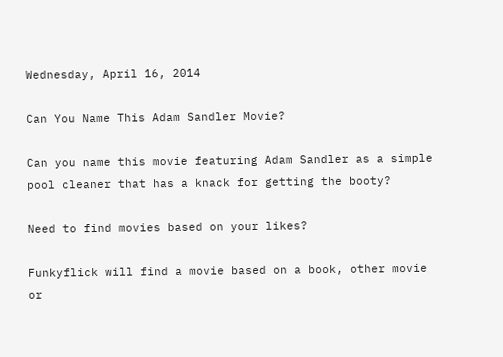Wednesday, April 16, 2014

Can You Name This Adam Sandler Movie?

Can you name this movie featuring Adam Sandler as a simple pool cleaner that has a knack for getting the booty?

Need to find movies based on your likes?

Funkyflick will find a movie based on a book, other movie or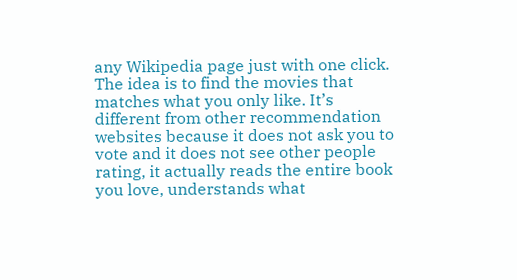any Wikipedia page just with one click. The idea is to find the movies that matches what you only like. It’s different from other recommendation websites because it does not ask you to vote and it does not see other people rating, it actually reads the entire book you love, understands what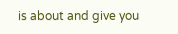is about and give you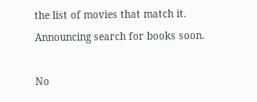the list of movies that match it. Announcing search for books soon.

No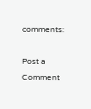comments:

Post a Comment